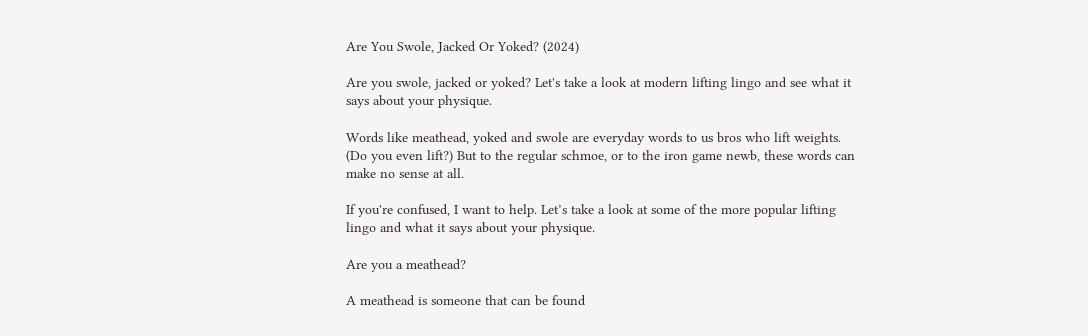Are You Swole, Jacked Or Yoked? (2024)

Are you swole, jacked or yoked? Let's take a look at modern lifting lingo and see what it says about your physique.

Words like meathead, yoked and swole are everyday words to us bros who lift weights. (Do you even lift?) But to the regular schmoe, or to the iron game newb, these words can make no sense at all.

If you're confused, I want to help. Let’s take a look at some of the more popular lifting lingo and what it says about your physique.

Are you a meathead?

A meathead is someone that can be found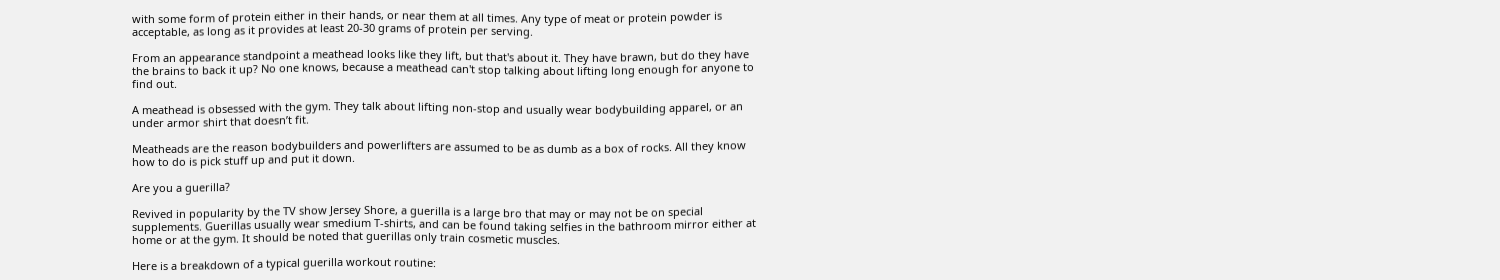with some form of protein either in their hands, or near them at all times. Any type of meat or protein powder is acceptable, as long as it provides at least 20-30 grams of protein per serving.

From an appearance standpoint a meathead looks like they lift, but that's about it. They have brawn, but do they have the brains to back it up? No one knows, because a meathead can't stop talking about lifting long enough for anyone to find out.

A meathead is obsessed with the gym. They talk about lifting non-stop and usually wear bodybuilding apparel, or an under armor shirt that doesn’t fit.

Meatheads are the reason bodybuilders and powerlifters are assumed to be as dumb as a box of rocks. All they know how to do is pick stuff up and put it down.

Are you a guerilla?

Revived in popularity by the TV show Jersey Shore, a guerilla is a large bro that may or may not be on special supplements. Guerillas usually wear smedium T-shirts, and can be found taking selfies in the bathroom mirror either at home or at the gym. It should be noted that guerillas only train cosmetic muscles.

Here is a breakdown of a typical guerilla workout routine: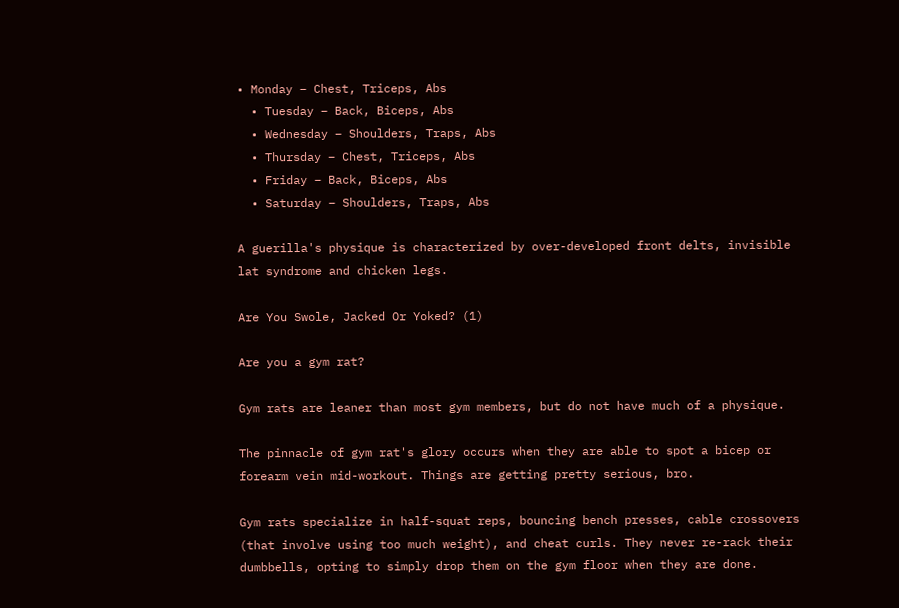• Monday – Chest, Triceps, Abs
  • Tuesday – Back, Biceps, Abs
  • Wednesday – Shoulders, Traps, Abs
  • Thursday – Chest, Triceps, Abs
  • Friday – Back, Biceps, Abs
  • Saturday – Shoulders, Traps, Abs

A guerilla's physique is characterized by over-developed front delts, invisible lat syndrome and chicken legs.

Are You Swole, Jacked Or Yoked? (1)

Are you a gym rat?

Gym rats are leaner than most gym members, but do not have much of a physique.

The pinnacle of gym rat's glory occurs when they are able to spot a bicep or forearm vein mid-workout. Things are getting pretty serious, bro.

Gym rats specialize in half-squat reps, bouncing bench presses, cable crossovers (that involve using too much weight), and cheat curls. They never re-rack their dumbbells, opting to simply drop them on the gym floor when they are done.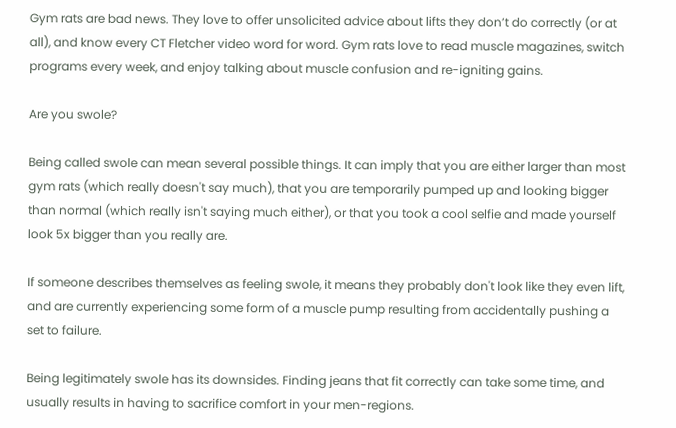Gym rats are bad news. They love to offer unsolicited advice about lifts they don’t do correctly (or at all), and know every CT Fletcher video word for word. Gym rats love to read muscle magazines, switch programs every week, and enjoy talking about muscle confusion and re-igniting gains.

Are you swole?

Being called swole can mean several possible things. It can imply that you are either larger than most gym rats (which really doesn't say much), that you are temporarily pumped up and looking bigger than normal (which really isn't saying much either), or that you took a cool selfie and made yourself look 5x bigger than you really are.

If someone describes themselves as feeling swole, it means they probably don't look like they even lift, and are currently experiencing some form of a muscle pump resulting from accidentally pushing a set to failure.

Being legitimately swole has its downsides. Finding jeans that fit correctly can take some time, and usually results in having to sacrifice comfort in your men-regions.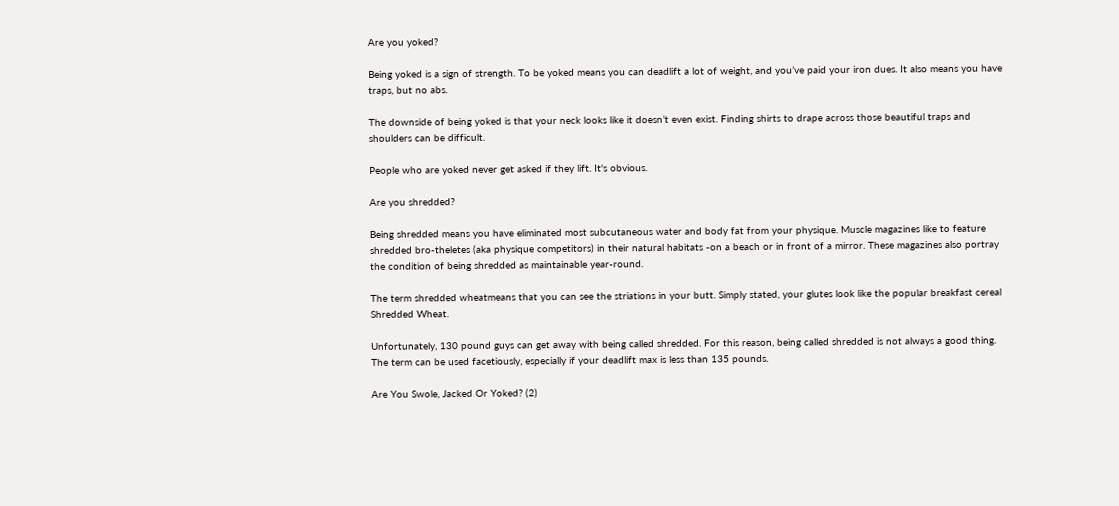Are you yoked?

Being yoked is a sign of strength. To be yoked means you can deadlift a lot of weight, and you’ve paid your iron dues. It also means you have traps, but no abs.

The downside of being yoked is that your neck looks like it doesn’t even exist. Finding shirts to drape across those beautiful traps and shoulders can be difficult.

People who are yoked never get asked if they lift. It's obvious.

Are you shredded?

Being shredded means you have eliminated most subcutaneous water and body fat from your physique. Muscle magazines like to feature shredded bro-theletes (aka physique competitors) in their natural habitats -on a beach or in front of a mirror. These magazines also portray the condition of being shredded as maintainable year-round.

The term shredded wheatmeans that you can see the striations in your butt. Simply stated, your glutes look like the popular breakfast cereal Shredded Wheat.

Unfortunately, 130 pound guys can get away with being called shredded. For this reason, being called shredded is not always a good thing. The term can be used facetiously, especially if your deadlift max is less than 135 pounds.

Are You Swole, Jacked Or Yoked? (2)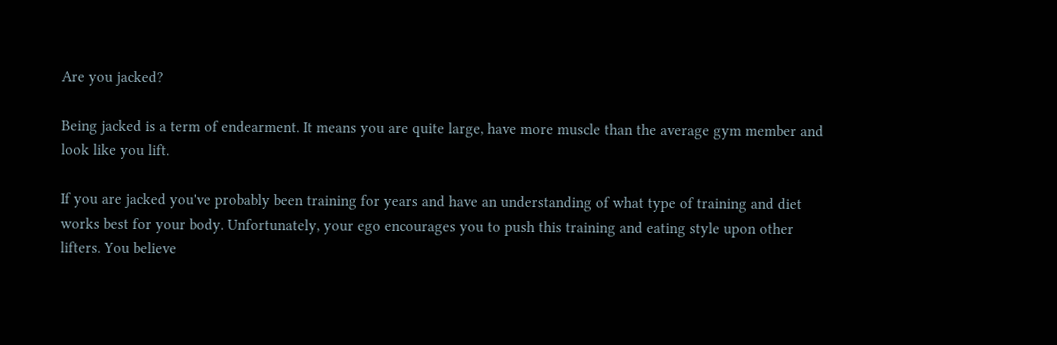Are you jacked?

Being jacked is a term of endearment. It means you are quite large, have more muscle than the average gym member and look like you lift.

If you are jacked you've probably been training for years and have an understanding of what type of training and diet works best for your body. Unfortunately, your ego encourages you to push this training and eating style upon other lifters. You believe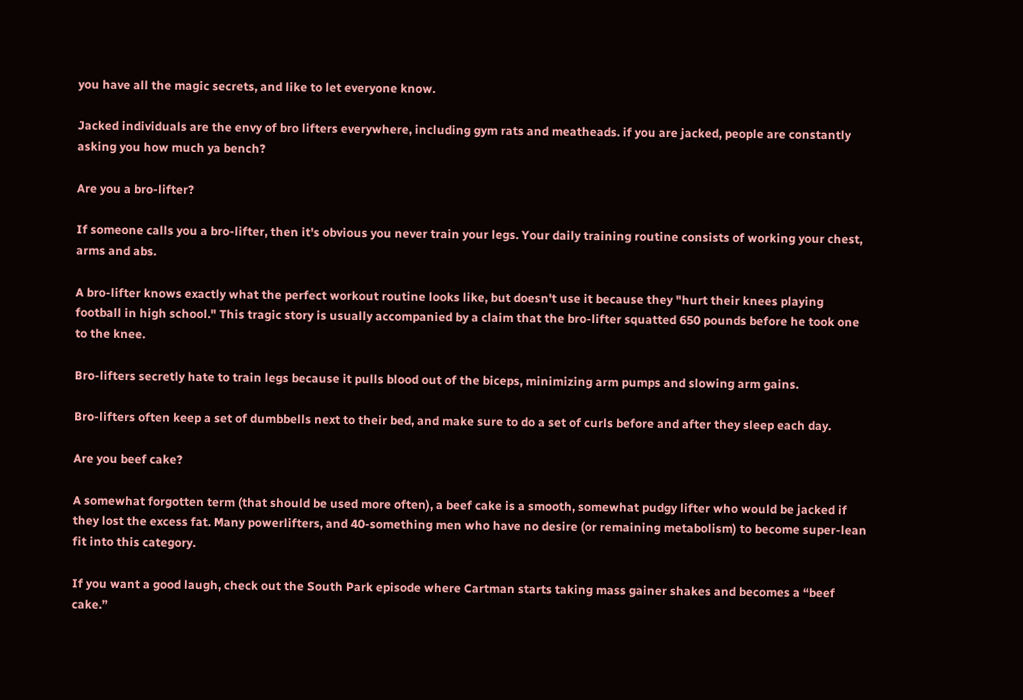you have all the magic secrets, and like to let everyone know.

Jacked individuals are the envy of bro lifters everywhere, including gym rats and meatheads. if you are jacked, people are constantly asking you how much ya bench?

Are you a bro-lifter?

If someone calls you a bro-lifter, then it's obvious you never train your legs. Your daily training routine consists of working your chest, arms and abs.

A bro-lifter knows exactly what the perfect workout routine looks like, but doesn't use it because they "hurt their knees playing football in high school." This tragic story is usually accompanied by a claim that the bro-lifter squatted 650 pounds before he took one to the knee.

Bro-lifters secretly hate to train legs because it pulls blood out of the biceps, minimizing arm pumps and slowing arm gains.

Bro-lifters often keep a set of dumbbells next to their bed, and make sure to do a set of curls before and after they sleep each day.

Are you beef cake?

A somewhat forgotten term (that should be used more often), a beef cake is a smooth, somewhat pudgy lifter who would be jacked if they lost the excess fat. Many powerlifters, and 40-something men who have no desire (or remaining metabolism) to become super-lean fit into this category.

If you want a good laugh, check out the South Park episode where Cartman starts taking mass gainer shakes and becomes a “beef cake.”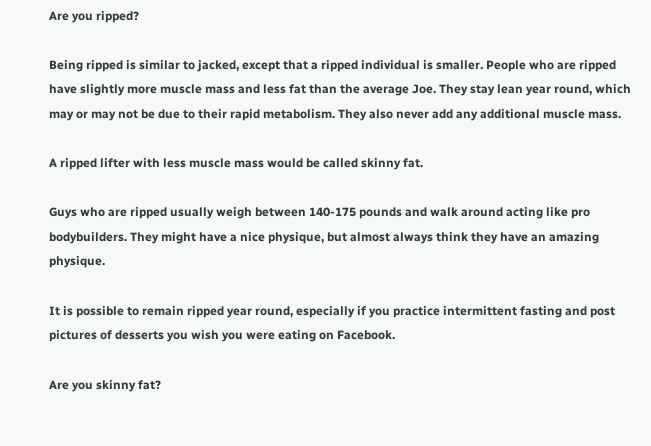Are you ripped?

Being ripped is similar to jacked, except that a ripped individual is smaller. People who are ripped have slightly more muscle mass and less fat than the average Joe. They stay lean year round, which may or may not be due to their rapid metabolism. They also never add any additional muscle mass.

A ripped lifter with less muscle mass would be called skinny fat.

Guys who are ripped usually weigh between 140-175 pounds and walk around acting like pro bodybuilders. They might have a nice physique, but almost always think they have an amazing physique.

It is possible to remain ripped year round, especially if you practice intermittent fasting and post pictures of desserts you wish you were eating on Facebook.

Are you skinny fat?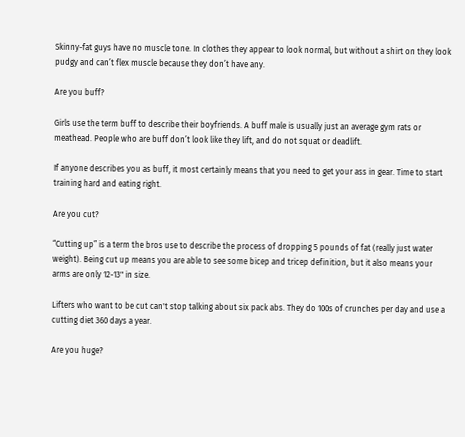Skinny-fat guys have no muscle tone. In clothes they appear to look normal, but without a shirt on they look pudgy and can’t flex muscle because they don’t have any.

Are you buff?

Girls use the term buff to describe their boyfriends. A buff male is usually just an average gym rats or meathead. People who are buff don’t look like they lift, and do not squat or deadlift.

If anyone describes you as buff, it most certainly means that you need to get your ass in gear. Time to start training hard and eating right.

Are you cut?

“Cutting up” is a term the bros use to describe the process of dropping 5 pounds of fat (really just water weight). Being cut up means you are able to see some bicep and tricep definition, but it also means your arms are only 12-13" in size.

Lifters who want to be cut can't stop talking about six pack abs. They do 100s of crunches per day and use a cutting diet 360 days a year.

Are you huge?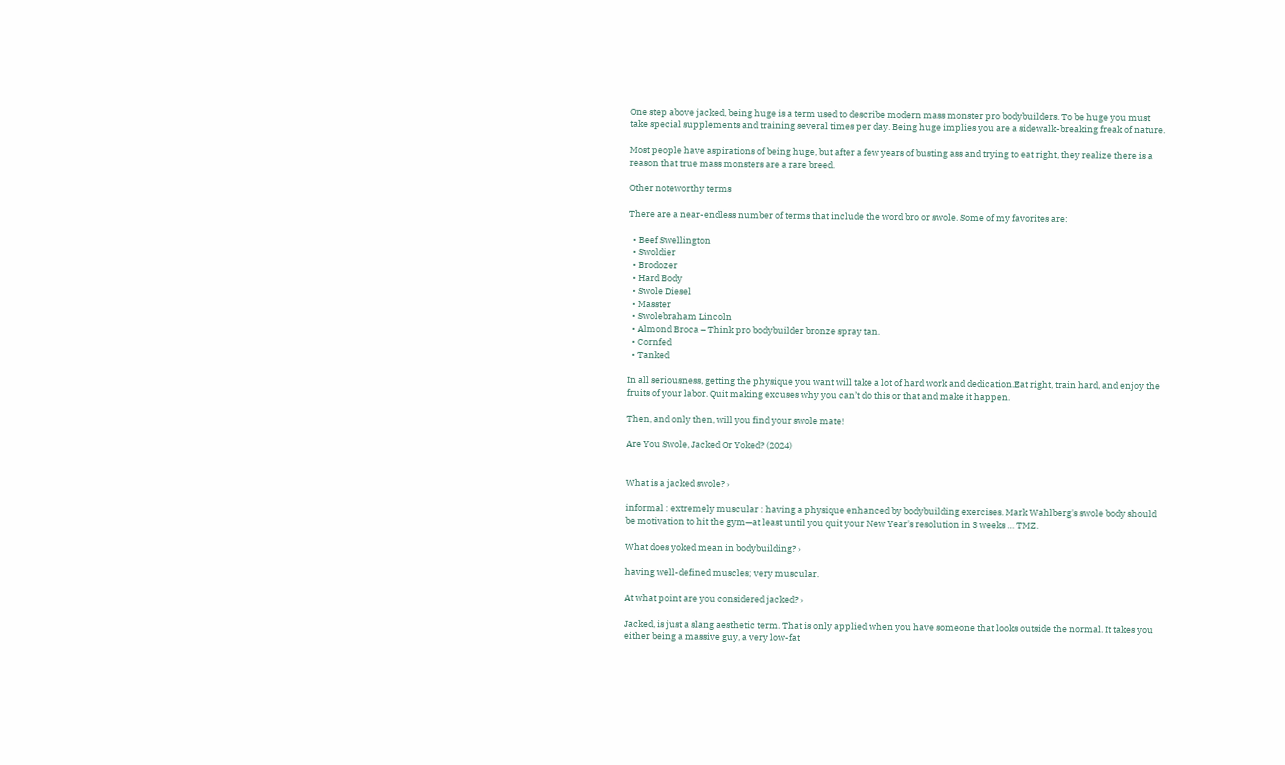One step above jacked, being huge is a term used to describe modern mass monster pro bodybuilders. To be huge you must take special supplements and training several times per day. Being huge implies you are a sidewalk-breaking freak of nature.

Most people have aspirations of being huge, but after a few years of busting ass and trying to eat right, they realize there is a reason that true mass monsters are a rare breed.

Other noteworthy terms

There are a near-endless number of terms that include the word bro or swole. Some of my favorites are:

  • Beef Swellington
  • Swoldier
  • Brodozer
  • Hard Body
  • Swole Diesel
  • Masster
  • Swolebraham Lincoln
  • Almond Broca – Think pro bodybuilder bronze spray tan.
  • Cornfed
  • Tanked

In all seriousness, getting the physique you want will take a lot of hard work and dedication.Eat right, train hard, and enjoy the fruits of your labor. Quit making excuses why you can’t do this or that and make it happen.

Then, and only then, will you find your swole mate!

Are You Swole, Jacked Or Yoked? (2024)


What is a jacked swole? ›

informal : extremely muscular : having a physique enhanced by bodybuilding exercises. Mark Wahlberg's swole body should be motivation to hit the gym—at least until you quit your New Year's resolution in 3 weeks … TMZ.

What does yoked mean in bodybuilding? ›

having well-defined muscles; very muscular.

At what point are you considered jacked? ›

Jacked, is just a slang aesthetic term. That is only applied when you have someone that looks outside the normal. It takes you either being a massive guy, a very low-fat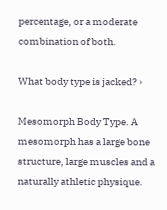percentage, or a moderate combination of both.

What body type is jacked? ›

Mesomorph Body Type. A mesomorph has a large bone structure, large muscles and a naturally athletic physique.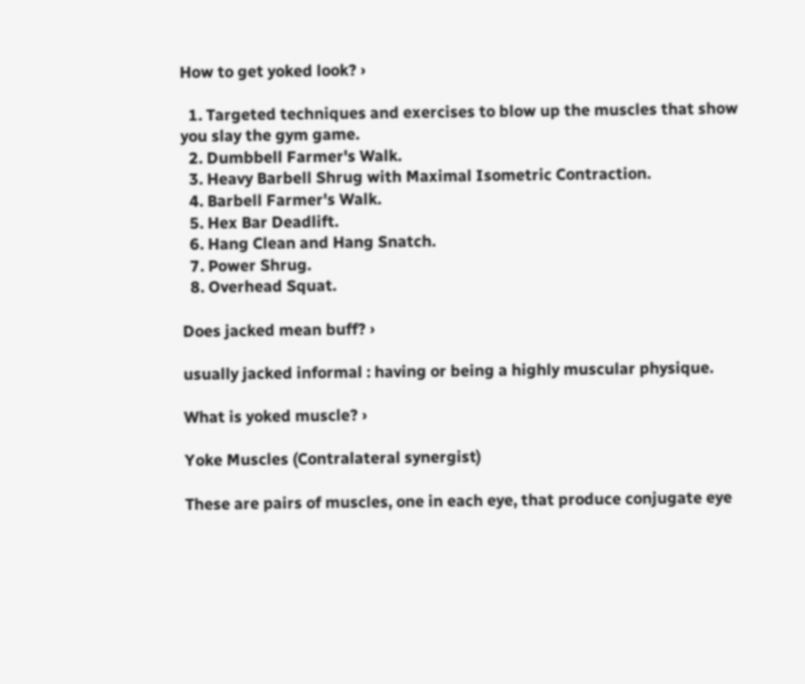How to get yoked look? ›

  1. Targeted techniques and exercises to blow up the muscles that show you slay the gym game.
  2. Dumbbell Farmer's Walk.
  3. Heavy Barbell Shrug with Maximal Isometric Contraction.
  4. Barbell Farmer's Walk.
  5. Hex Bar Deadlift.
  6. Hang Clean and Hang Snatch.
  7. Power Shrug.
  8. Overhead Squat.

Does jacked mean buff? ›

usually jacked informal : having or being a highly muscular physique.

What is yoked muscle? ›

Yoke Muscles (Contralateral synergist)

These are pairs of muscles, one in each eye, that produce conjugate eye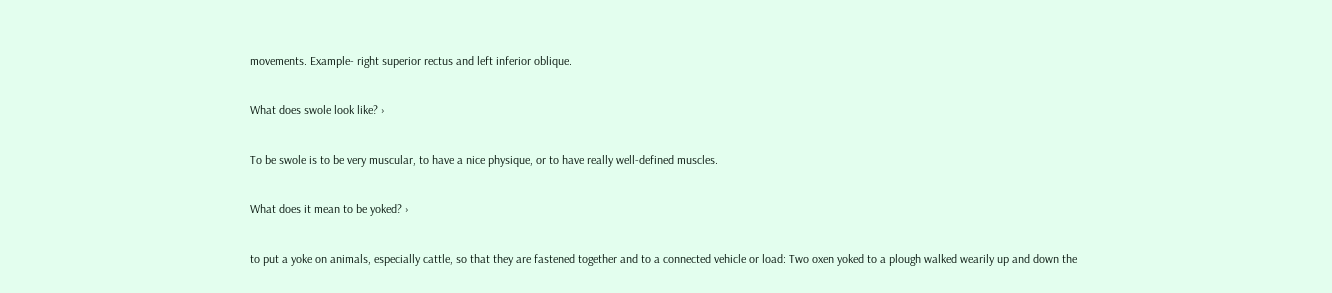movements. Example- right superior rectus and left inferior oblique.

What does swole look like? ›

To be swole is to be very muscular, to have a nice physique, or to have really well-defined muscles.

What does it mean to be yoked? ›

to put a yoke on animals, especially cattle, so that they are fastened together and to a connected vehicle or load: Two oxen yoked to a plough walked wearily up and down the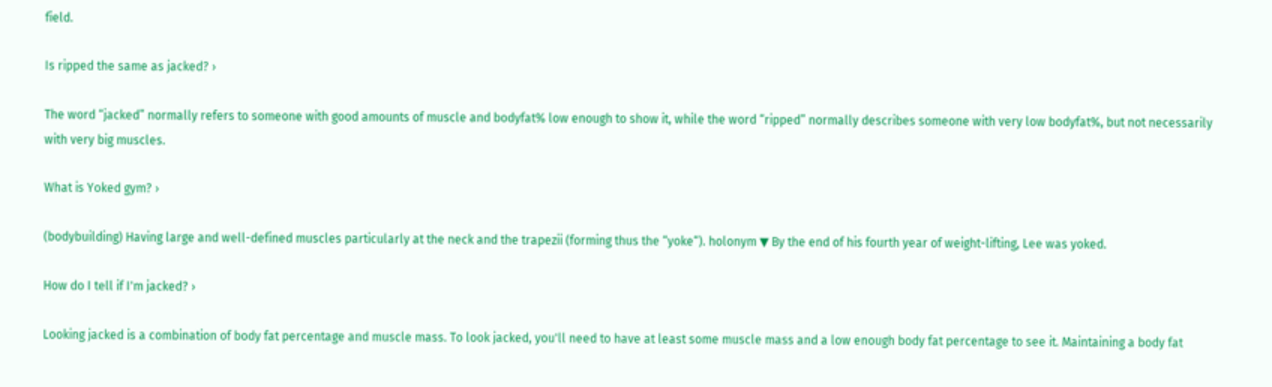field.

Is ripped the same as jacked? ›

The word “jacked” normally refers to someone with good amounts of muscle and bodyfat% low enough to show it, while the word “ripped” normally describes someone with very low bodyfat%, but not necessarily with very big muscles.

What is Yoked gym? ›

(bodybuilding) Having large and well-defined muscles particularly at the neck and the trapezii (forming thus the “yoke“). holonym ▼ By the end of his fourth year of weight-lifting, Lee was yoked.

How do I tell if I'm jacked? ›

Looking jacked is a combination of body fat percentage and muscle mass. To look jacked, you'll need to have at least some muscle mass and a low enough body fat percentage to see it. Maintaining a body fat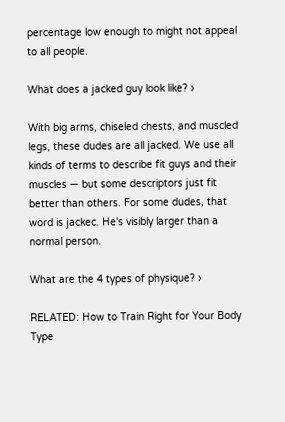percentage low enough to might not appeal to all people.

What does a jacked guy look like? ›

With big arms, chiseled chests, and muscled legs, these dudes are all jacked. We use all kinds of terms to describe fit guys and their muscles — but some descriptors just fit better than others. For some dudes, that word is jackec. He's visibly larger than a normal person.

What are the 4 types of physique? ›

RELATED: How to Train Right for Your Body Type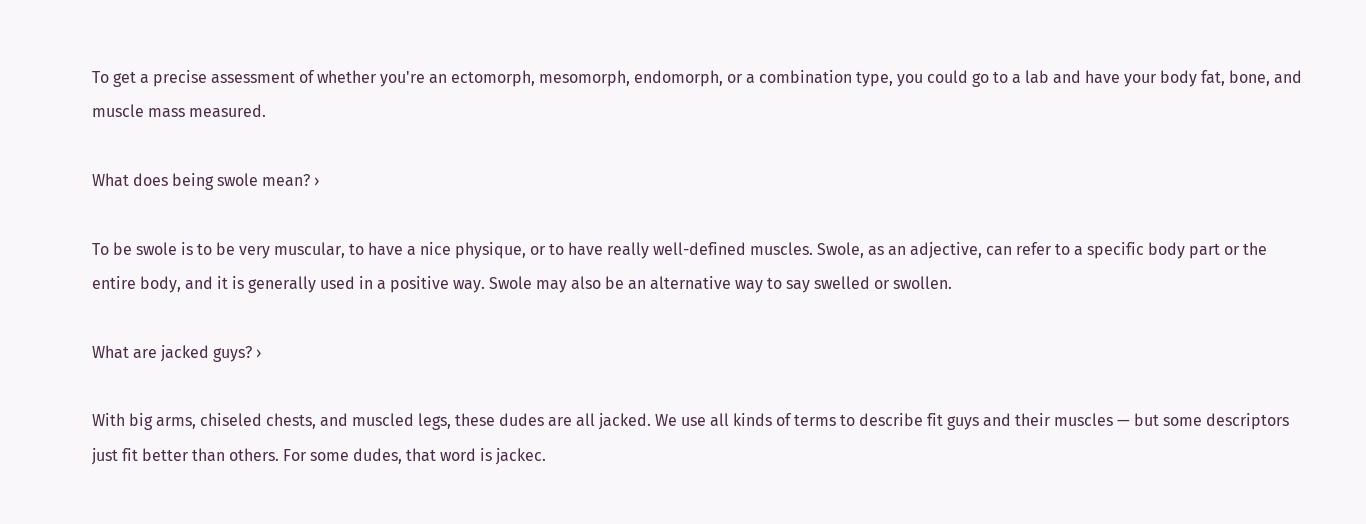To get a precise assessment of whether you're an ectomorph, mesomorph, endomorph, or a combination type, you could go to a lab and have your body fat, bone, and muscle mass measured.

What does being swole mean? ›

To be swole is to be very muscular, to have a nice physique, or to have really well-defined muscles. Swole, as an adjective, can refer to a specific body part or the entire body, and it is generally used in a positive way. Swole may also be an alternative way to say swelled or swollen.

What are jacked guys? ›

With big arms, chiseled chests, and muscled legs, these dudes are all jacked. We use all kinds of terms to describe fit guys and their muscles — but some descriptors just fit better than others. For some dudes, that word is jackec.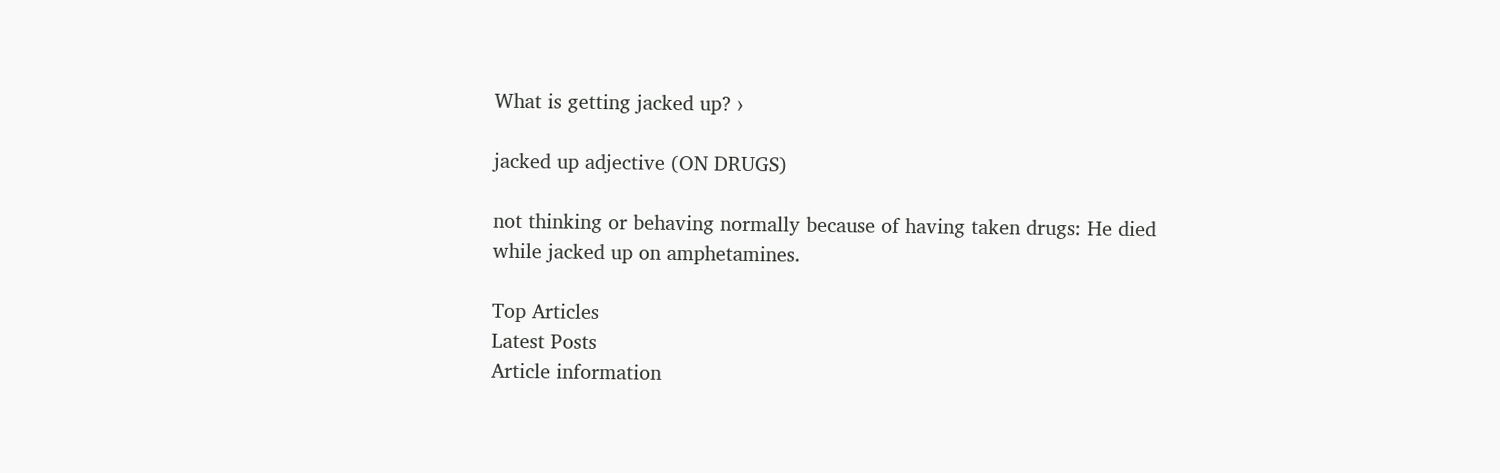What is getting jacked up? ›

jacked up adjective (ON DRUGS)

not thinking or behaving normally because of having taken drugs: He died while jacked up on amphetamines.

Top Articles
Latest Posts
Article information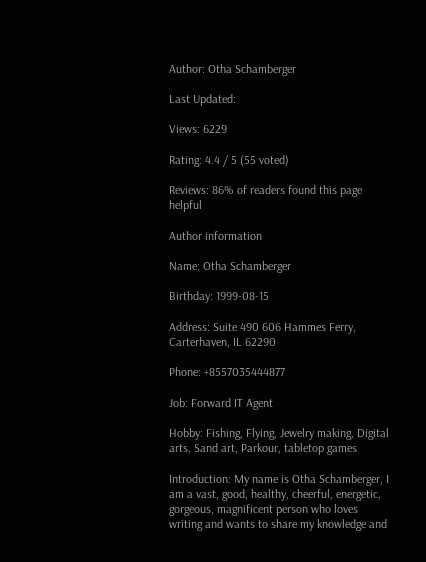Author: Otha Schamberger

Last Updated:

Views: 6229

Rating: 4.4 / 5 (55 voted)

Reviews: 86% of readers found this page helpful

Author information

Name: Otha Schamberger

Birthday: 1999-08-15

Address: Suite 490 606 Hammes Ferry, Carterhaven, IL 62290

Phone: +8557035444877

Job: Forward IT Agent

Hobby: Fishing, Flying, Jewelry making, Digital arts, Sand art, Parkour, tabletop games

Introduction: My name is Otha Schamberger, I am a vast, good, healthy, cheerful, energetic, gorgeous, magnificent person who loves writing and wants to share my knowledge and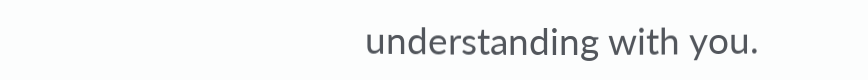understanding with you.